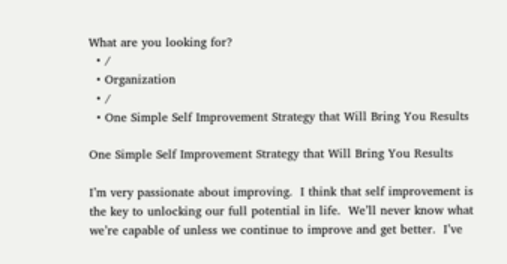What are you looking for?
  • /
  • Organization
  • /
  • One Simple Self Improvement Strategy that Will Bring You Results

One Simple Self Improvement Strategy that Will Bring You Results

I’m very passionate about improving.  I think that self improvement is the key to unlocking our full potential in life.  We’ll never know what we’re capable of unless we continue to improve and get better.  I’ve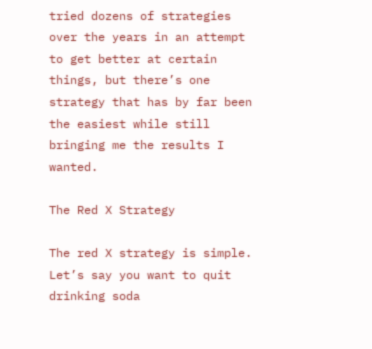tried dozens of strategies over the years in an attempt to get better at certain things, but there’s one strategy that has by far been the easiest while still bringing me the results I wanted.

The Red X Strategy

The red X strategy is simple.  Let’s say you want to quit drinking soda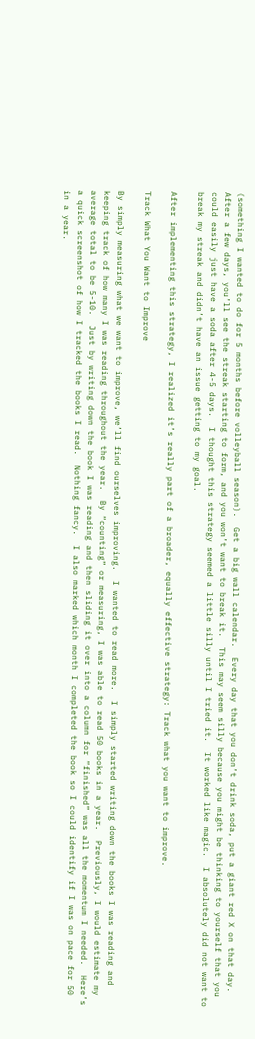(something I wanted to do for 5 months before volleyball season).  Get a big wall calendar.  Every day that you don’t drink soda, put a giant red X on that day.  After a few days, you’ll see the streak starting to form, and you won’t want to break it.  This may seem silly because you might be thinking to yourself that you could easily just have a soda after 4-5 days.  I thought this strategy seemed a little silly until I tried it.  It worked like magic.  I absolutely did not want to break my streak and didn’t have an issue getting to my goal.

After implementing this strategy, I realized it’s really part of a broader, equally effective strategy: Track what you want to improve.

Track What You Want to Improve

By simply measuring what we want to improve, we’ll find ourselves improving.  I wanted to read more.  I simply started writing down the books I was reading and keeping track of how many I was reading throughout the year.  By “counting” or measuring, I was able to read 50 books in a year.  Previously, I would estimate my average total to be 5-10.  Just by writing down the book I was reading and then sliding it over into a column for “finished” was all the momentum I needed.  Here’s a quick screenshot of how I tracked the books I read.  Nothing fancy.  I also marked which month I completed the book so I could identify if I was on pace for 50 in a year.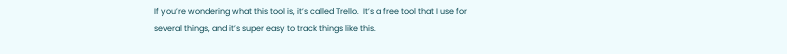If you’re wondering what this tool is, it’s called Trello.  It’s a free tool that I use for several things, and it’s super easy to track things like this.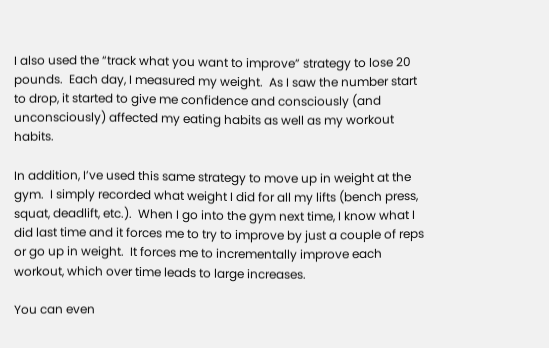I also used the “track what you want to improve” strategy to lose 20 pounds.  Each day, I measured my weight.  As I saw the number start to drop, it started to give me confidence and consciously (and unconsciously) affected my eating habits as well as my workout habits.

In addition, I’ve used this same strategy to move up in weight at the gym.  I simply recorded what weight I did for all my lifts (bench press, squat, deadlift, etc.).  When I go into the gym next time, I know what I did last time and it forces me to try to improve by just a couple of reps or go up in weight.  It forces me to incrementally improve each workout, which over time leads to large increases.

You can even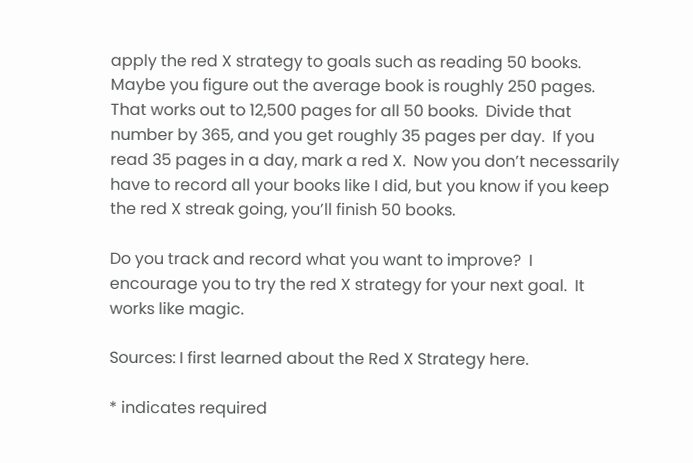apply the red X strategy to goals such as reading 50 books.  Maybe you figure out the average book is roughly 250 pages.  That works out to 12,500 pages for all 50 books.  Divide that number by 365, and you get roughly 35 pages per day.  If you read 35 pages in a day, mark a red X.  Now you don’t necessarily have to record all your books like I did, but you know if you keep the red X streak going, you’ll finish 50 books.

Do you track and record what you want to improve?  I encourage you to try the red X strategy for your next goal.  It works like magic.

Sources: I first learned about the Red X Strategy here.

* indicates required